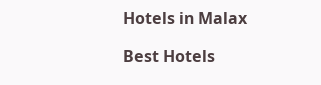Hotels in Malax

Best Hotels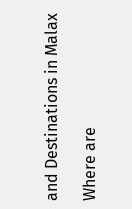and Destinations in Malax

Where are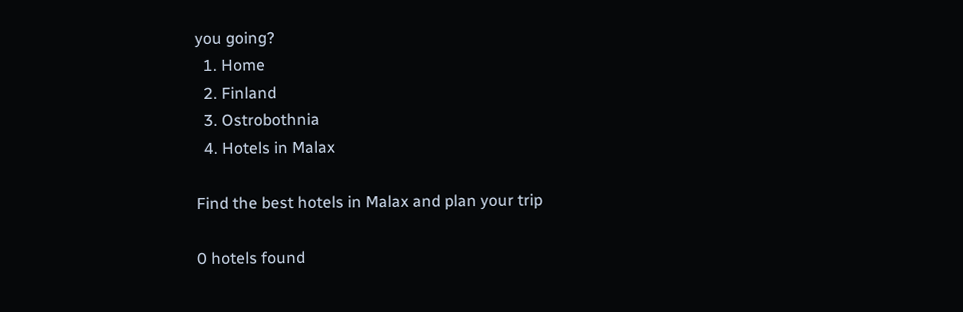you going?
  1. Home
  2. Finland
  3. Ostrobothnia
  4. Hotels in Malax

Find the best hotels in Malax and plan your trip

0 hotels found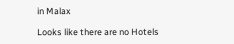in Malax

Looks like there are no Hotels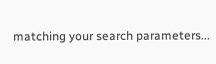matching your search parameters...